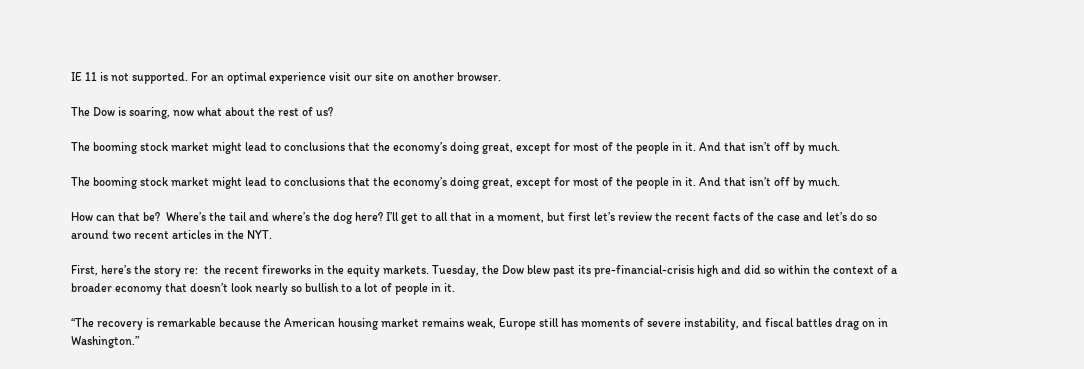IE 11 is not supported. For an optimal experience visit our site on another browser.

The Dow is soaring, now what about the rest of us?

The booming stock market might lead to conclusions that the economy’s doing great, except for most of the people in it. And that isn’t off by much.

The booming stock market might lead to conclusions that the economy’s doing great, except for most of the people in it. And that isn’t off by much.

How can that be?  Where’s the tail and where’s the dog here? I’ll get to all that in a moment, but first let’s review the recent facts of the case and let’s do so around two recent articles in the NYT.

First, here’s the story re:  the recent fireworks in the equity markets. Tuesday, the Dow blew past its pre-financial-crisis high and did so within the context of a broader economy that doesn’t look nearly so bullish to a lot of people in it.

“The recovery is remarkable because the American housing market remains weak, Europe still has moments of severe instability, and fiscal battles drag on in Washington.”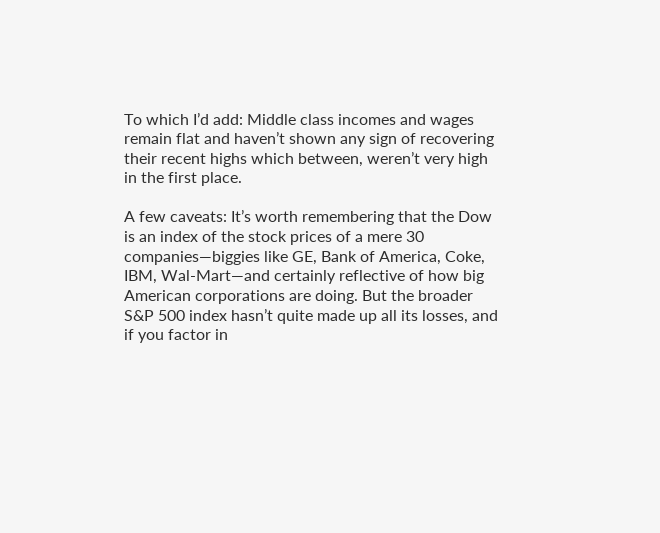To which I’d add: Middle class incomes and wages remain flat and haven’t shown any sign of recovering their recent highs which between, weren’t very high in the first place.

A few caveats: It’s worth remembering that the Dow is an index of the stock prices of a mere 30 companies—biggies like GE, Bank of America, Coke, IBM, Wal-Mart—and certainly reflective of how big American corporations are doing. But the broader S&P 500 index hasn’t quite made up all its losses, and if you factor in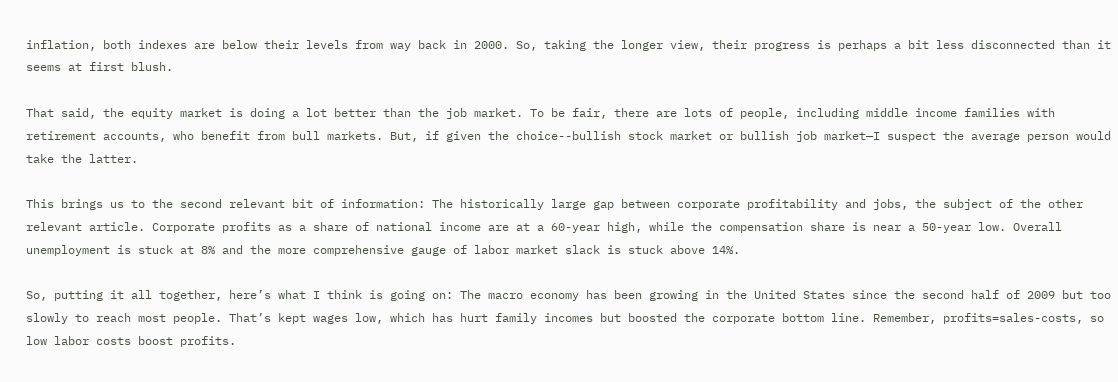inflation, both indexes are below their levels from way back in 2000. So, taking the longer view, their progress is perhaps a bit less disconnected than it seems at first blush.

That said, the equity market is doing a lot better than the job market. To be fair, there are lots of people, including middle income families with retirement accounts, who benefit from bull markets. But, if given the choice--bullish stock market or bullish job market—I suspect the average person would take the latter.

This brings us to the second relevant bit of information: The historically large gap between corporate profitability and jobs, the subject of the other relevant article. Corporate profits as a share of national income are at a 60-year high, while the compensation share is near a 50-year low. Overall unemployment is stuck at 8% and the more comprehensive gauge of labor market slack is stuck above 14%.

So, putting it all together, here’s what I think is going on: The macro economy has been growing in the United States since the second half of 2009 but too slowly to reach most people. That’s kept wages low, which has hurt family incomes but boosted the corporate bottom line. Remember, profits=sales-costs, so low labor costs boost profits.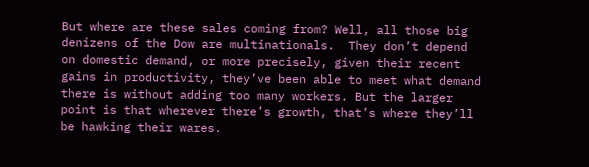But where are these sales coming from? Well, all those big denizens of the Dow are multinationals.  They don’t depend on domestic demand, or more precisely, given their recent gains in productivity, they’ve been able to meet what demand there is without adding too many workers. But the larger point is that wherever there’s growth, that’s where they’ll be hawking their wares.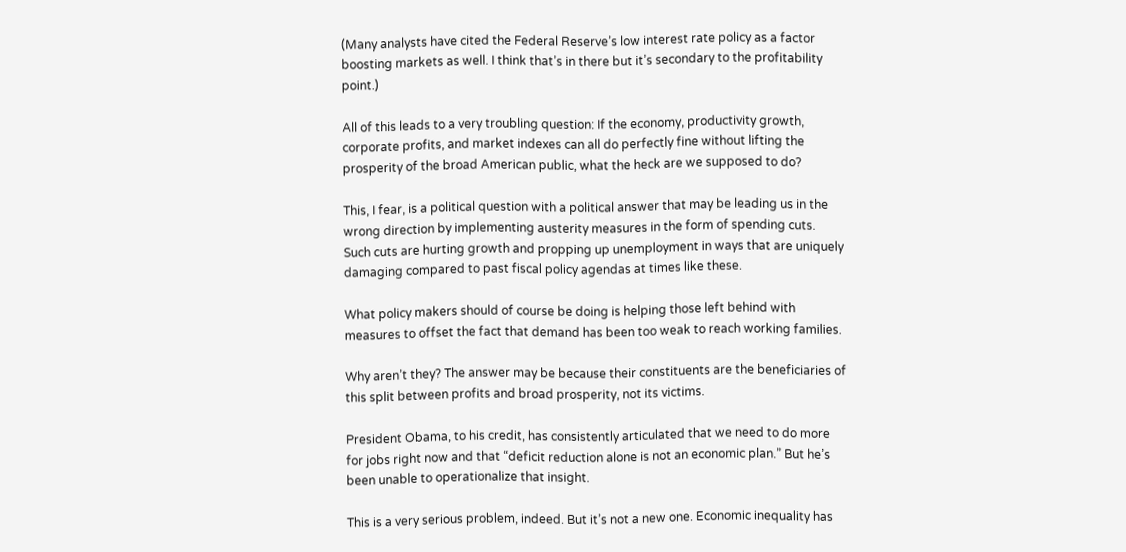(Many analysts have cited the Federal Reserve’s low interest rate policy as a factor boosting markets as well. I think that’s in there but it’s secondary to the profitability point.)

All of this leads to a very troubling question: If the economy, productivity growth, corporate profits, and market indexes can all do perfectly fine without lifting the prosperity of the broad American public, what the heck are we supposed to do?

This, I fear, is a political question with a political answer that may be leading us in the wrong direction by implementing austerity measures in the form of spending cuts. Such cuts are hurting growth and propping up unemployment in ways that are uniquely damaging compared to past fiscal policy agendas at times like these.

What policy makers should of course be doing is helping those left behind with measures to offset the fact that demand has been too weak to reach working families.

Why aren’t they? The answer may be because their constituents are the beneficiaries of this split between profits and broad prosperity, not its victims.

President Obama, to his credit, has consistently articulated that we need to do more for jobs right now and that “deficit reduction alone is not an economic plan.” But he’s been unable to operationalize that insight.

This is a very serious problem, indeed. But it’s not a new one. Economic inequality has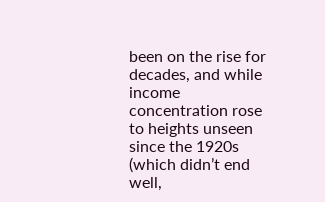been on the rise for decades, and while income concentration rose to heights unseen since the 1920s (which didn’t end well,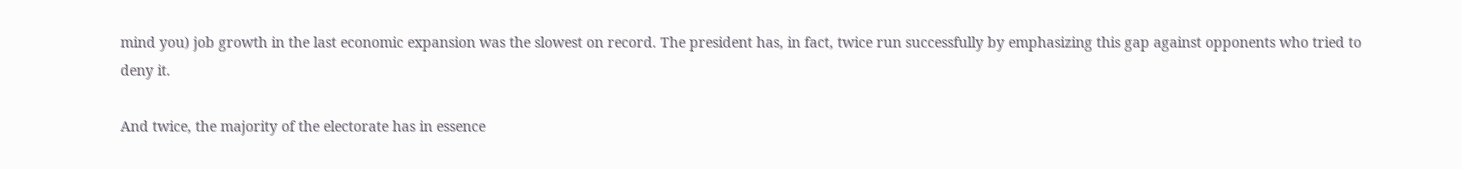mind you) job growth in the last economic expansion was the slowest on record. The president has, in fact, twice run successfully by emphasizing this gap against opponents who tried to deny it.

And twice, the majority of the electorate has in essence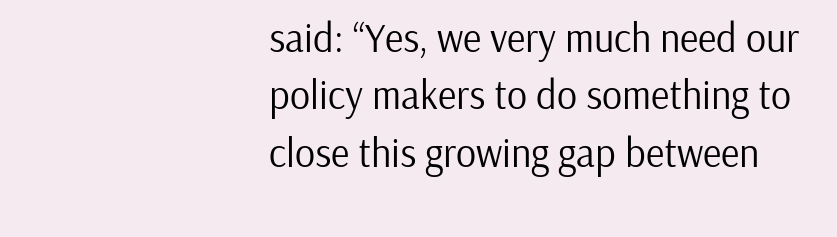said: “Yes, we very much need our policy makers to do something to close this growing gap between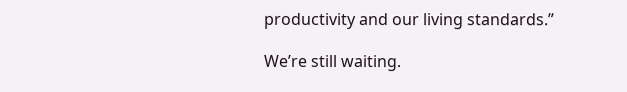productivity and our living standards.”

We’re still waiting.